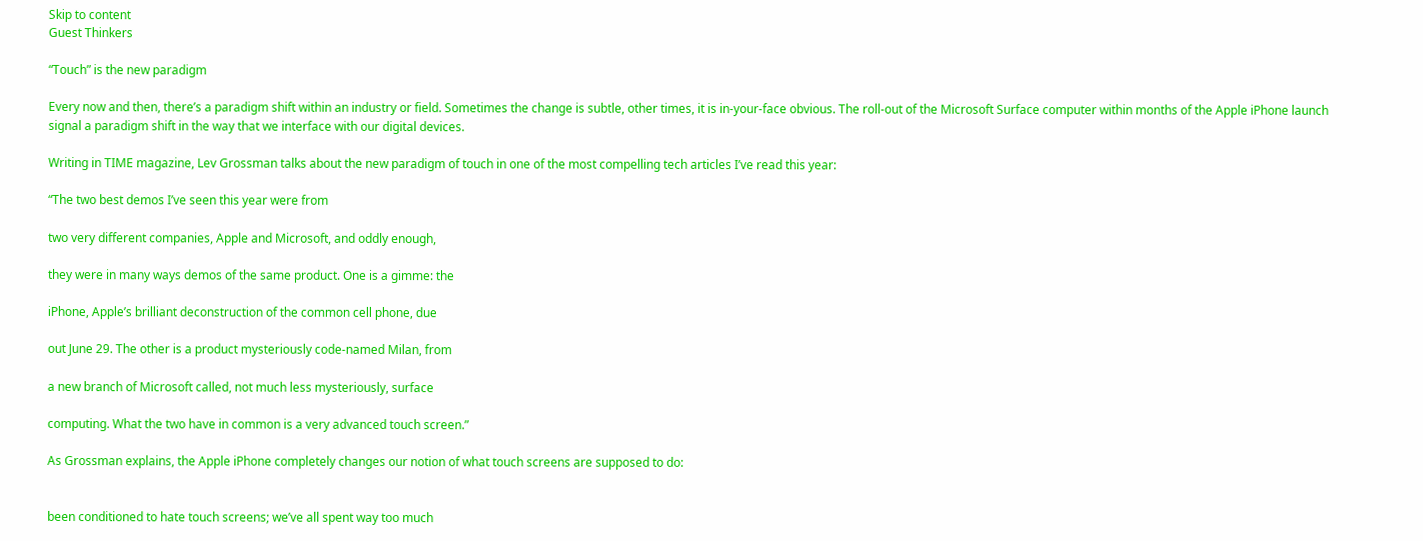Skip to content
Guest Thinkers

“Touch” is the new paradigm

Every now and then, there’s a paradigm shift within an industry or field. Sometimes the change is subtle, other times, it is in-your-face obvious. The roll-out of the Microsoft Surface computer within months of the Apple iPhone launch signal a paradigm shift in the way that we interface with our digital devices.

Writing in TIME magazine, Lev Grossman talks about the new paradigm of touch in one of the most compelling tech articles I’ve read this year:

“The two best demos I’ve seen this year were from

two very different companies, Apple and Microsoft, and oddly enough,

they were in many ways demos of the same product. One is a gimme: the

iPhone, Apple’s brilliant deconstruction of the common cell phone, due

out June 29. The other is a product mysteriously code-named Milan, from

a new branch of Microsoft called, not much less mysteriously, surface

computing. What the two have in common is a very advanced touch screen.”

As Grossman explains, the Apple iPhone completely changes our notion of what touch screens are supposed to do:


been conditioned to hate touch screens; we’ve all spent way too much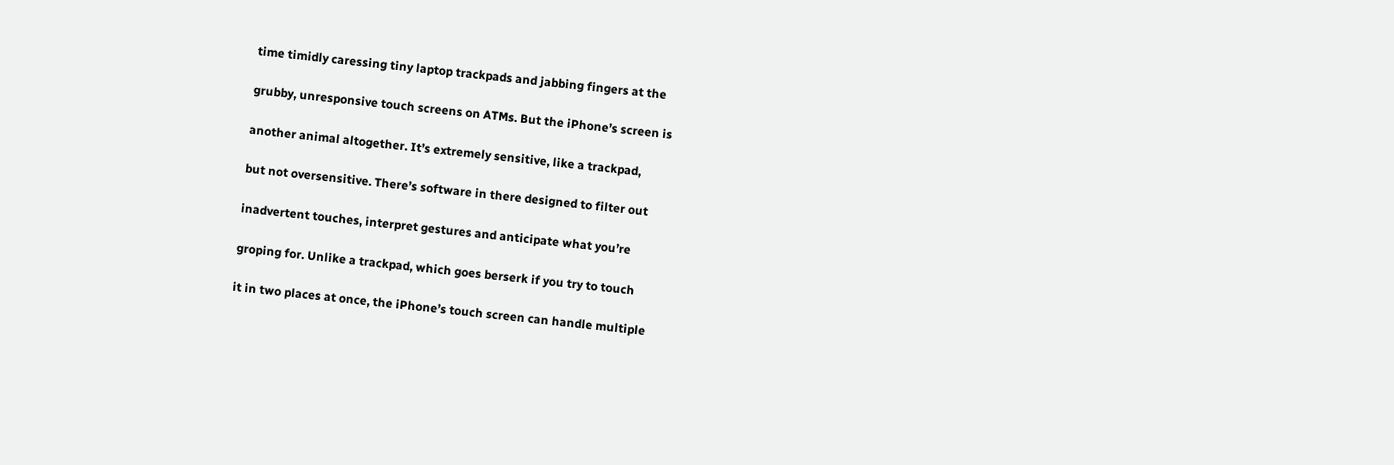time timidly caressing tiny laptop trackpads and jabbing fingers at the

grubby, unresponsive touch screens on ATMs. But the iPhone’s screen is

another animal altogether. It’s extremely sensitive, like a trackpad,

but not oversensitive. There’s software in there designed to filter out

inadvertent touches, interpret gestures and anticipate what you’re

groping for. Unlike a trackpad, which goes berserk if you try to touch

it in two places at once, the iPhone’s touch screen can handle multiple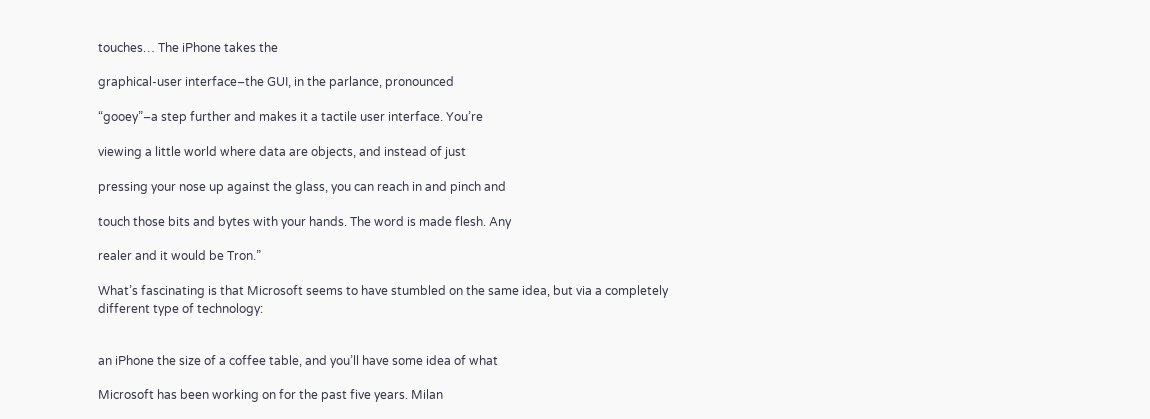touches… The iPhone takes the

graphical-user interface–the GUI, in the parlance, pronounced

“gooey”–a step further and makes it a tactile user interface. You’re

viewing a little world where data are objects, and instead of just

pressing your nose up against the glass, you can reach in and pinch and

touch those bits and bytes with your hands. The word is made flesh. Any

realer and it would be Tron.”

What’s fascinating is that Microsoft seems to have stumbled on the same idea, but via a completely different type of technology:


an iPhone the size of a coffee table, and you’ll have some idea of what

Microsoft has been working on for the past five years. Milan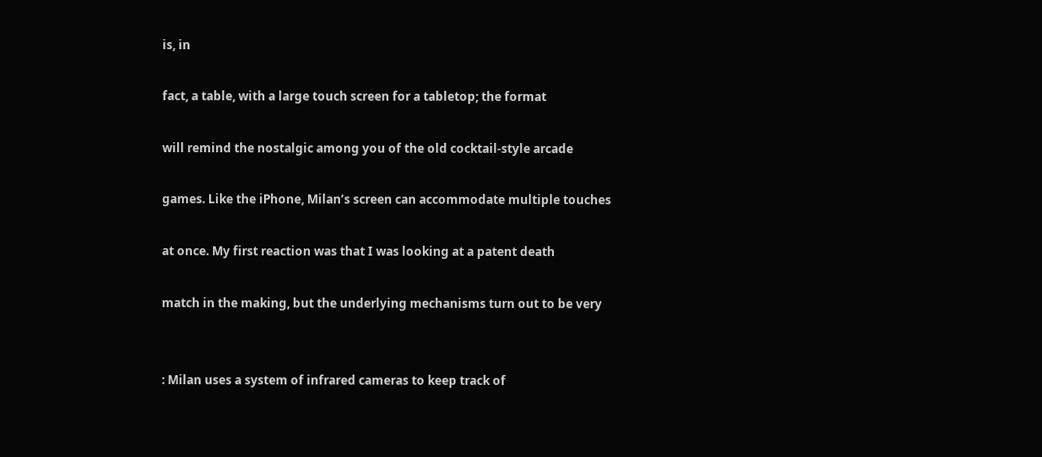is, in

fact, a table, with a large touch screen for a tabletop; the format

will remind the nostalgic among you of the old cocktail-style arcade

games. Like the iPhone, Milan’s screen can accommodate multiple touches

at once. My first reaction was that I was looking at a patent death

match in the making, but the underlying mechanisms turn out to be very


: Milan uses a system of infrared cameras to keep track of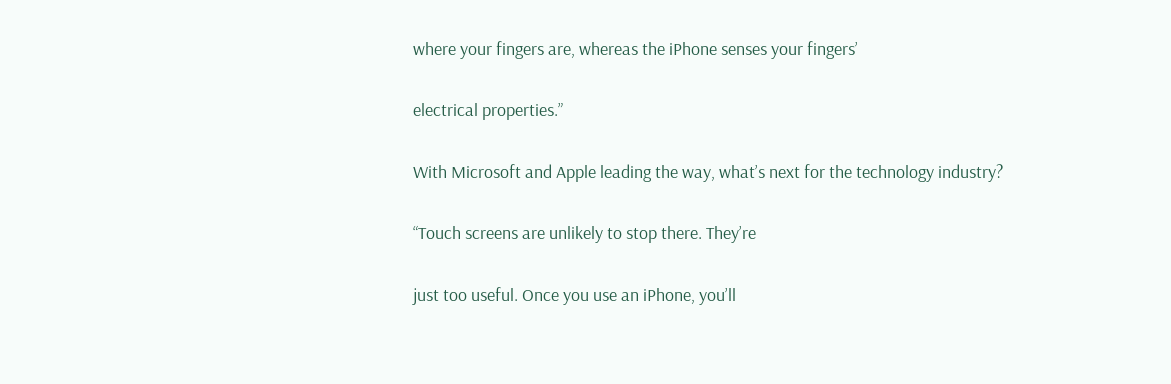where your fingers are, whereas the iPhone senses your fingers’

electrical properties.”

With Microsoft and Apple leading the way, what’s next for the technology industry?

“Touch screens are unlikely to stop there. They’re

just too useful. Once you use an iPhone, you’ll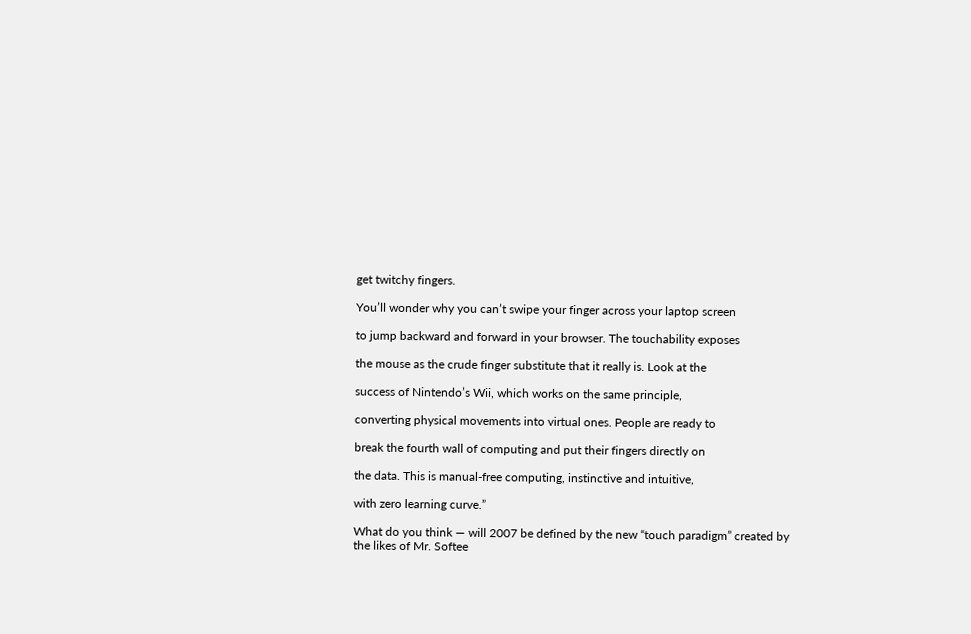get twitchy fingers.

You’ll wonder why you can’t swipe your finger across your laptop screen

to jump backward and forward in your browser. The touchability exposes

the mouse as the crude finger substitute that it really is. Look at the

success of Nintendo’s Wii, which works on the same principle,

converting physical movements into virtual ones. People are ready to

break the fourth wall of computing and put their fingers directly on

the data. This is manual-free computing, instinctive and intuitive,

with zero learning curve.”

What do you think — will 2007 be defined by the new “touch paradigm” created by the likes of Mr. Softee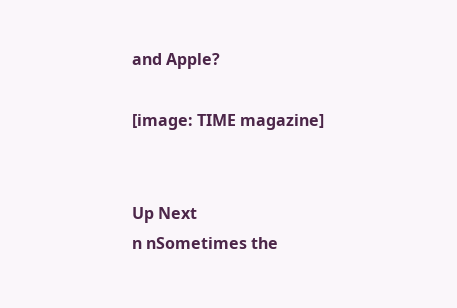and Apple?

[image: TIME magazine]


Up Next
n nSometimes the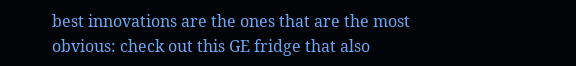best innovations are the ones that are the most obvious: check out this GE fridge that also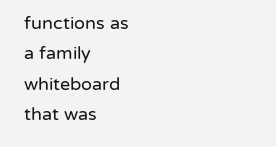functions as a family whiteboard that was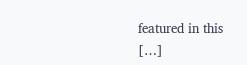featured in this […]